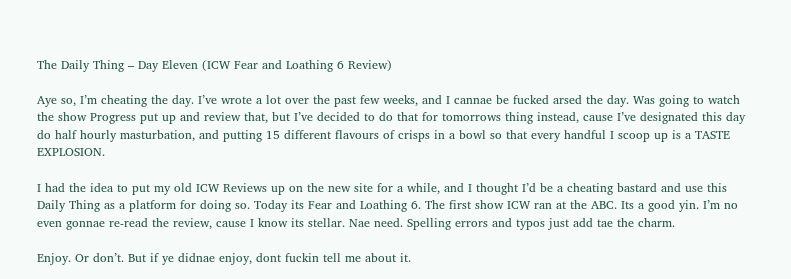The Daily Thing – Day Eleven (ICW Fear and Loathing 6 Review)

Aye so, I’m cheating the day. I’ve wrote a lot over the past few weeks, and I cannae be fucked arsed the day. Was going to watch the show Progress put up and review that, but I’ve decided to do that for tomorrows thing instead, cause I’ve designated this day do half hourly masturbation, and putting 15 different flavours of crisps in a bowl so that every handful I scoop up is a TASTE EXPLOSION.

I had the idea to put my old ICW Reviews up on the new site for a while, and I thought I’d be a cheating bastard and use this Daily Thing as a platform for doing so. Today its Fear and Loathing 6. The first show ICW ran at the ABC. Its a good yin. I’m no even gonnae re-read the review, cause I know its stellar. Nae need. Spelling errors and typos just add tae the charm.

Enjoy. Or don’t. But if ye didnae enjoy, dont fuckin tell me about it.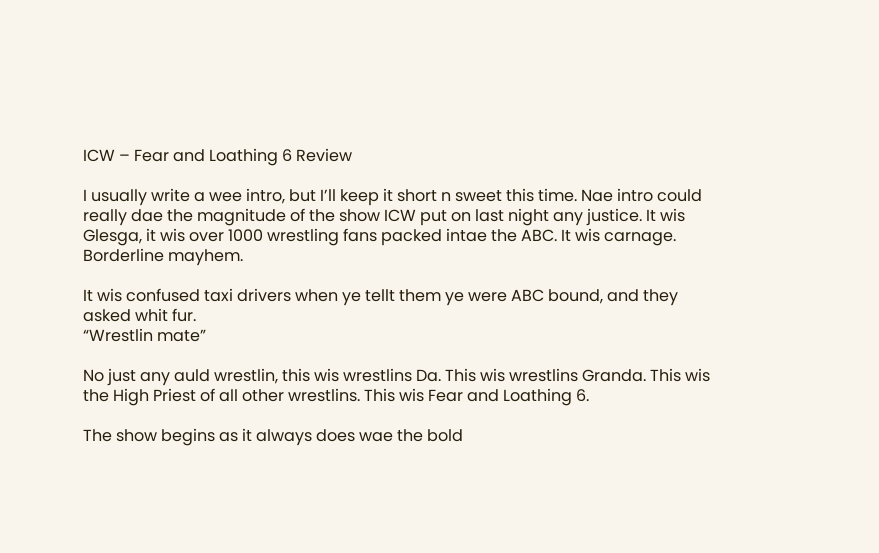ICW – Fear and Loathing 6 Review

I usually write a wee intro, but I’ll keep it short n sweet this time. Nae intro could really dae the magnitude of the show ICW put on last night any justice. It wis Glesga, it wis over 1000 wrestling fans packed intae the ABC. It wis carnage. Borderline mayhem.

It wis confused taxi drivers when ye tellt them ye were ABC bound, and they asked whit fur.
“Wrestlin mate”

No just any auld wrestlin, this wis wrestlins Da. This wis wrestlins Granda. This wis the High Priest of all other wrestlins. This wis Fear and Loathing 6.

The show begins as it always does wae the bold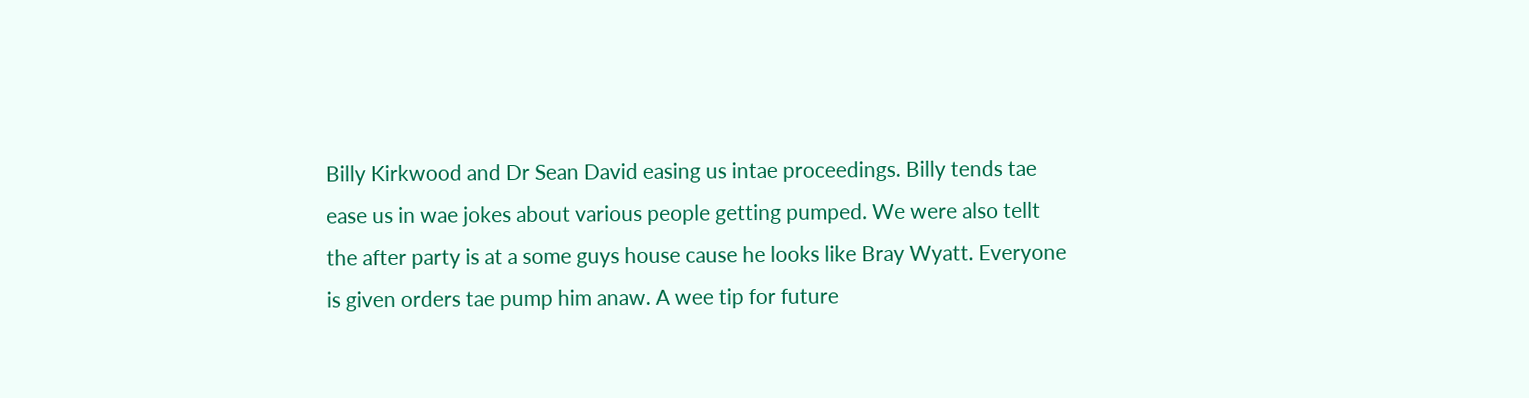Billy Kirkwood and Dr Sean David easing us intae proceedings. Billy tends tae ease us in wae jokes about various people getting pumped. We were also tellt the after party is at a some guys house cause he looks like Bray Wyatt. Everyone is given orders tae pump him anaw. A wee tip for future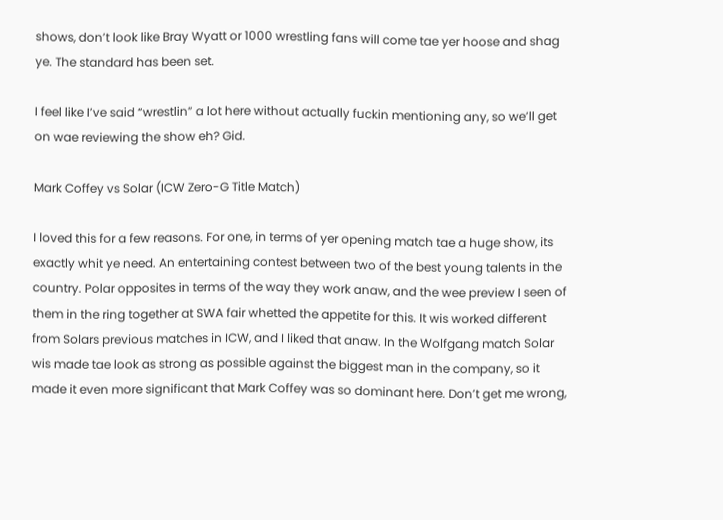shows, don’t look like Bray Wyatt or 1000 wrestling fans will come tae yer hoose and shag ye. The standard has been set.

I feel like I’ve said “wrestlin” a lot here without actually fuckin mentioning any, so we’ll get on wae reviewing the show eh? Gid.

Mark Coffey vs Solar (ICW Zero-G Title Match)

I loved this for a few reasons. For one, in terms of yer opening match tae a huge show, its exactly whit ye need. An entertaining contest between two of the best young talents in the country. Polar opposites in terms of the way they work anaw, and the wee preview I seen of them in the ring together at SWA fair whetted the appetite for this. It wis worked different from Solars previous matches in ICW, and I liked that anaw. In the Wolfgang match Solar wis made tae look as strong as possible against the biggest man in the company, so it made it even more significant that Mark Coffey was so dominant here. Don’t get me wrong,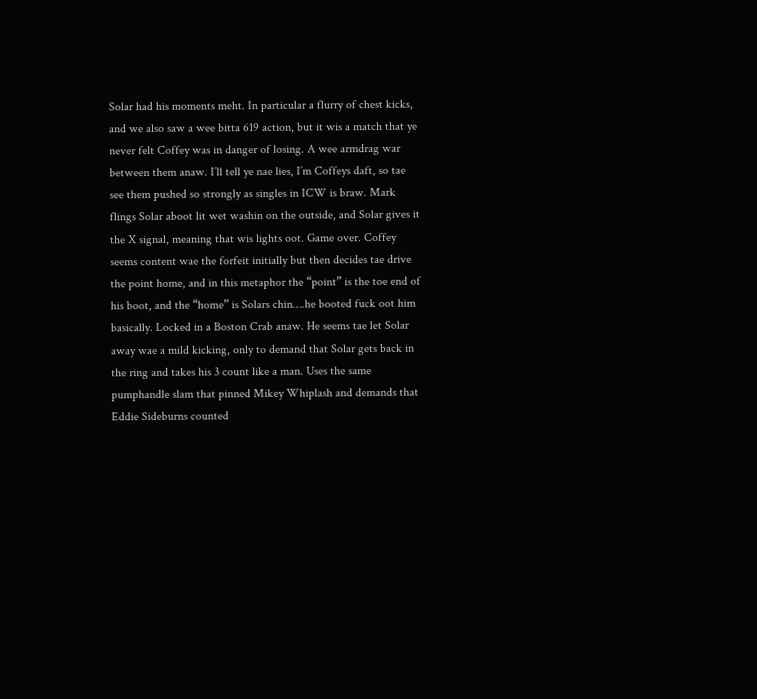Solar had his moments meht. In particular a flurry of chest kicks, and we also saw a wee bitta 619 action, but it wis a match that ye never felt Coffey was in danger of losing. A wee armdrag war between them anaw. I’ll tell ye nae lies, I’m Coffeys daft, so tae see them pushed so strongly as singles in ICW is braw. Mark flings Solar aboot lit wet washin on the outside, and Solar gives it the X signal, meaning that wis lights oot. Game over. Coffey seems content wae the forfeit initially but then decides tae drive the point home, and in this metaphor the “point” is the toe end of his boot, and the “home” is Solars chin….he booted fuck oot him basically. Locked in a Boston Crab anaw. He seems tae let Solar away wae a mild kicking, only to demand that Solar gets back in the ring and takes his 3 count like a man. Uses the same pumphandle slam that pinned Mikey Whiplash and demands that Eddie Sideburns counted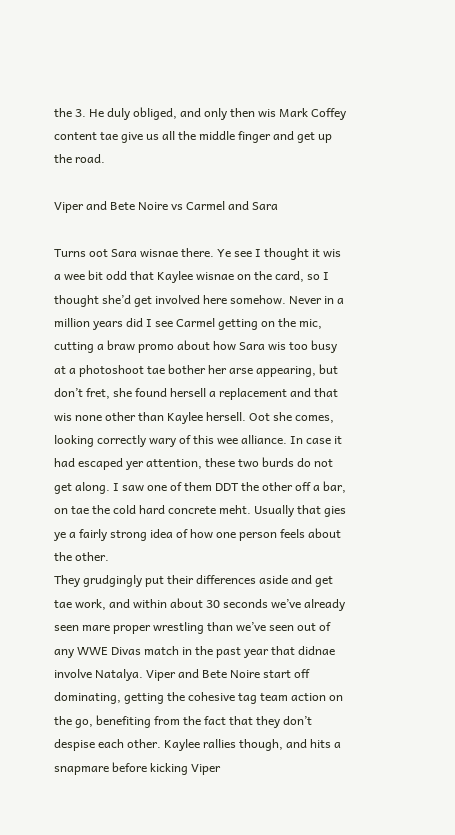the 3. He duly obliged, and only then wis Mark Coffey content tae give us all the middle finger and get up the road.

Viper and Bete Noire vs Carmel and Sara

Turns oot Sara wisnae there. Ye see I thought it wis a wee bit odd that Kaylee wisnae on the card, so I thought she’d get involved here somehow. Never in a million years did I see Carmel getting on the mic, cutting a braw promo about how Sara wis too busy at a photoshoot tae bother her arse appearing, but don’t fret, she found hersell a replacement and that wis none other than Kaylee hersell. Oot she comes, looking correctly wary of this wee alliance. In case it had escaped yer attention, these two burds do not get along. I saw one of them DDT the other off a bar, on tae the cold hard concrete meht. Usually that gies ye a fairly strong idea of how one person feels about the other.
They grudgingly put their differences aside and get tae work, and within about 30 seconds we’ve already seen mare proper wrestling than we’ve seen out of any WWE Divas match in the past year that didnae involve Natalya. Viper and Bete Noire start off dominating, getting the cohesive tag team action on the go, benefiting from the fact that they don’t despise each other. Kaylee rallies though, and hits a snapmare before kicking Viper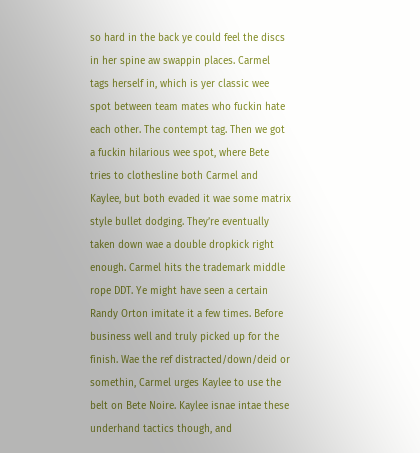so hard in the back ye could feel the discs in her spine aw swappin places. Carmel tags herself in, which is yer classic wee spot between team mates who fuckin hate each other. The contempt tag. Then we got a fuckin hilarious wee spot, where Bete tries to clothesline both Carmel and Kaylee, but both evaded it wae some matrix style bullet dodging. They’re eventually taken down wae a double dropkick right enough. Carmel hits the trademark middle rope DDT. Ye might have seen a certain Randy Orton imitate it a few times. Before business well and truly picked up for the finish. Wae the ref distracted/down/deid or somethin, Carmel urges Kaylee to use the belt on Bete Noire. Kaylee isnae intae these underhand tactics though, and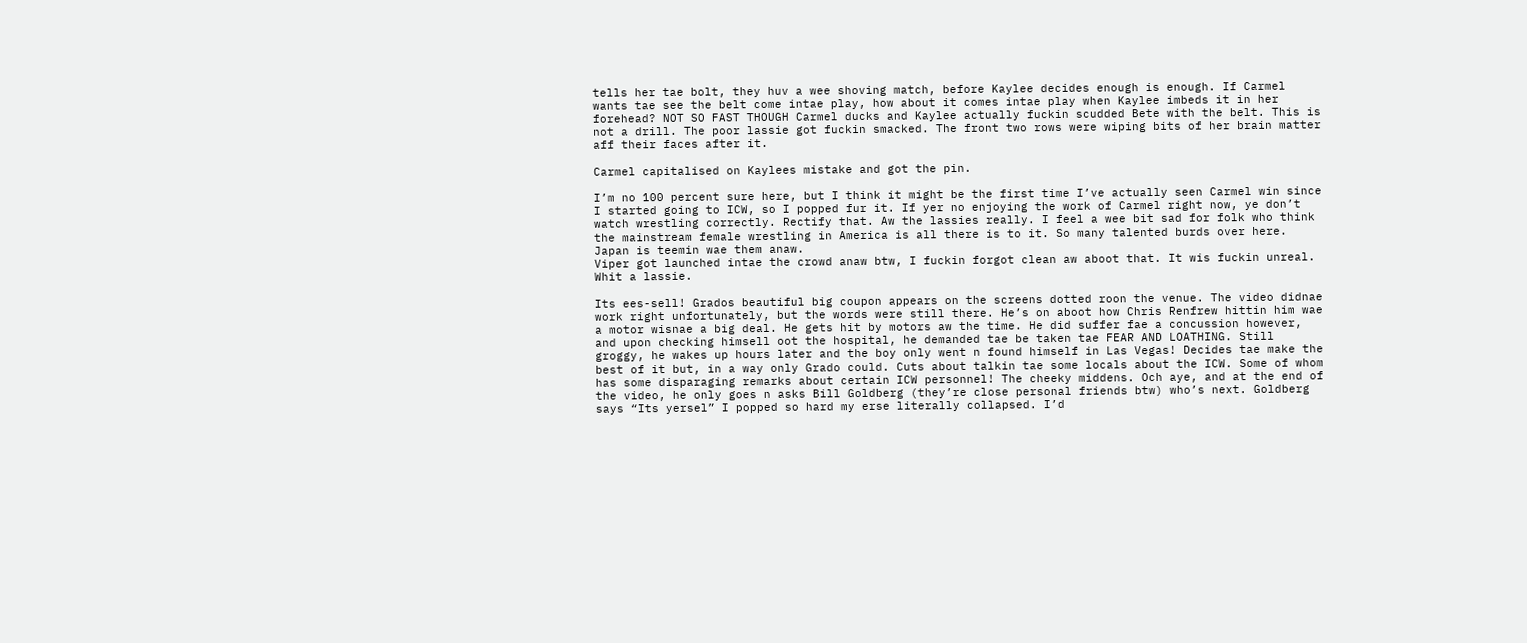tells her tae bolt, they huv a wee shoving match, before Kaylee decides enough is enough. If Carmel wants tae see the belt come intae play, how about it comes intae play when Kaylee imbeds it in her forehead? NOT SO FAST THOUGH Carmel ducks and Kaylee actually fuckin scudded Bete with the belt. This is not a drill. The poor lassie got fuckin smacked. The front two rows were wiping bits of her brain matter aff their faces after it.

Carmel capitalised on Kaylees mistake and got the pin.

I’m no 100 percent sure here, but I think it might be the first time I’ve actually seen Carmel win since I started going to ICW, so I popped fur it. If yer no enjoying the work of Carmel right now, ye don’t watch wrestling correctly. Rectify that. Aw the lassies really. I feel a wee bit sad for folk who think the mainstream female wrestling in America is all there is to it. So many talented burds over here. Japan is teemin wae them anaw.
Viper got launched intae the crowd anaw btw, I fuckin forgot clean aw aboot that. It wis fuckin unreal. Whit a lassie.

Its ees-sell! Grados beautiful big coupon appears on the screens dotted roon the venue. The video didnae work right unfortunately, but the words were still there. He’s on aboot how Chris Renfrew hittin him wae a motor wisnae a big deal. He gets hit by motors aw the time. He did suffer fae a concussion however, and upon checking himsell oot the hospital, he demanded tae be taken tae FEAR AND LOATHING. Still groggy, he wakes up hours later and the boy only went n found himself in Las Vegas! Decides tae make the best of it but, in a way only Grado could. Cuts about talkin tae some locals about the ICW. Some of whom has some disparaging remarks about certain ICW personnel! The cheeky middens. Och aye, and at the end of the video, he only goes n asks Bill Goldberg (they’re close personal friends btw) who’s next. Goldberg says “Its yersel” I popped so hard my erse literally collapsed. I’d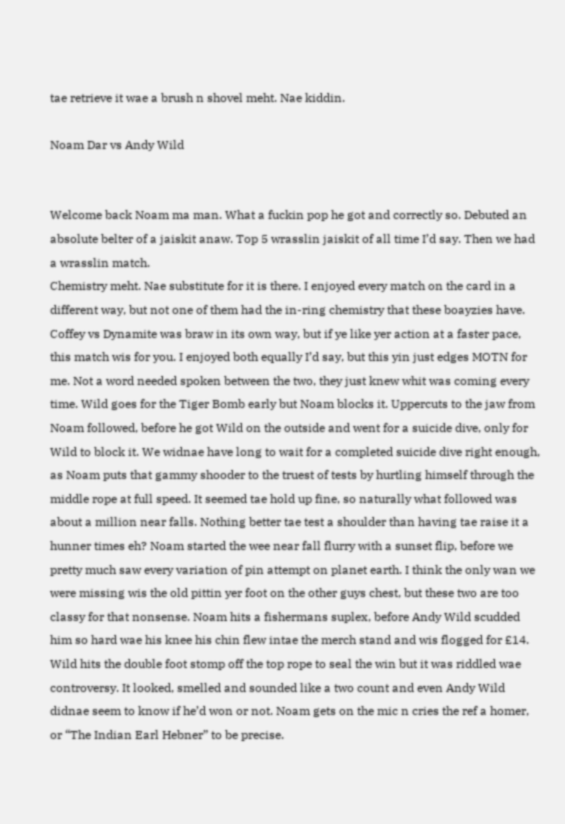tae retrieve it wae a brush n shovel meht. Nae kiddin.

Noam Dar vs Andy Wild


Welcome back Noam ma man. What a fuckin pop he got and correctly so. Debuted an absolute belter of a jaiskit anaw. Top 5 wrasslin jaiskit of all time I’d say. Then we had a wrasslin match.
Chemistry meht. Nae substitute for it is there. I enjoyed every match on the card in a different way, but not one of them had the in-ring chemistry that these boayzies have. Coffey vs Dynamite was braw in its own way, but if ye like yer action at a faster pace, this match wis for you. I enjoyed both equally I’d say, but this yin just edges MOTN for me. Not a word needed spoken between the two, they just knew whit was coming every time. Wild goes for the Tiger Bomb early but Noam blocks it. Uppercuts to the jaw from Noam followed, before he got Wild on the outside and went for a suicide dive, only for Wild to block it. We widnae have long to wait for a completed suicide dive right enough, as Noam puts that gammy shooder to the truest of tests by hurtling himself through the middle rope at full speed. It seemed tae hold up fine, so naturally what followed was about a million near falls. Nothing better tae test a shoulder than having tae raise it a hunner times eh? Noam started the wee near fall flurry with a sunset flip, before we pretty much saw every variation of pin attempt on planet earth. I think the only wan we were missing wis the old pittin yer foot on the other guys chest, but these two are too classy for that nonsense. Noam hits a fishermans suplex, before Andy Wild scudded him so hard wae his knee his chin flew intae the merch stand and wis flogged for £14. Wild hits the double foot stomp off the top rope to seal the win but it was riddled wae controversy. It looked, smelled and sounded like a two count and even Andy Wild didnae seem to know if he’d won or not. Noam gets on the mic n cries the ref a homer, or “The Indian Earl Hebner” to be precise.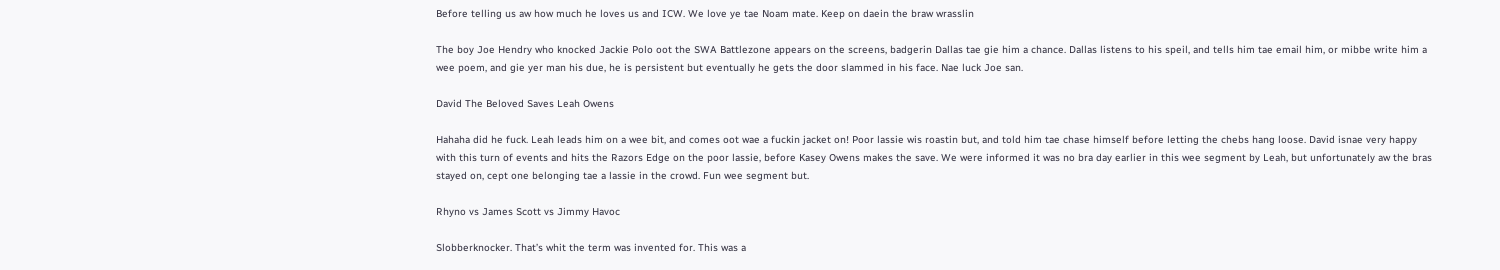Before telling us aw how much he loves us and ICW. We love ye tae Noam mate. Keep on daein the braw wrasslin

The boy Joe Hendry who knocked Jackie Polo oot the SWA Battlezone appears on the screens, badgerin Dallas tae gie him a chance. Dallas listens to his speil, and tells him tae email him, or mibbe write him a wee poem, and gie yer man his due, he is persistent but eventually he gets the door slammed in his face. Nae luck Joe san.

David The Beloved Saves Leah Owens

Hahaha did he fuck. Leah leads him on a wee bit, and comes oot wae a fuckin jacket on! Poor lassie wis roastin but, and told him tae chase himself before letting the chebs hang loose. David isnae very happy with this turn of events and hits the Razors Edge on the poor lassie, before Kasey Owens makes the save. We were informed it was no bra day earlier in this wee segment by Leah, but unfortunately aw the bras stayed on, cept one belonging tae a lassie in the crowd. Fun wee segment but.

Rhyno vs James Scott vs Jimmy Havoc

Slobberknocker. That’s whit the term was invented for. This was a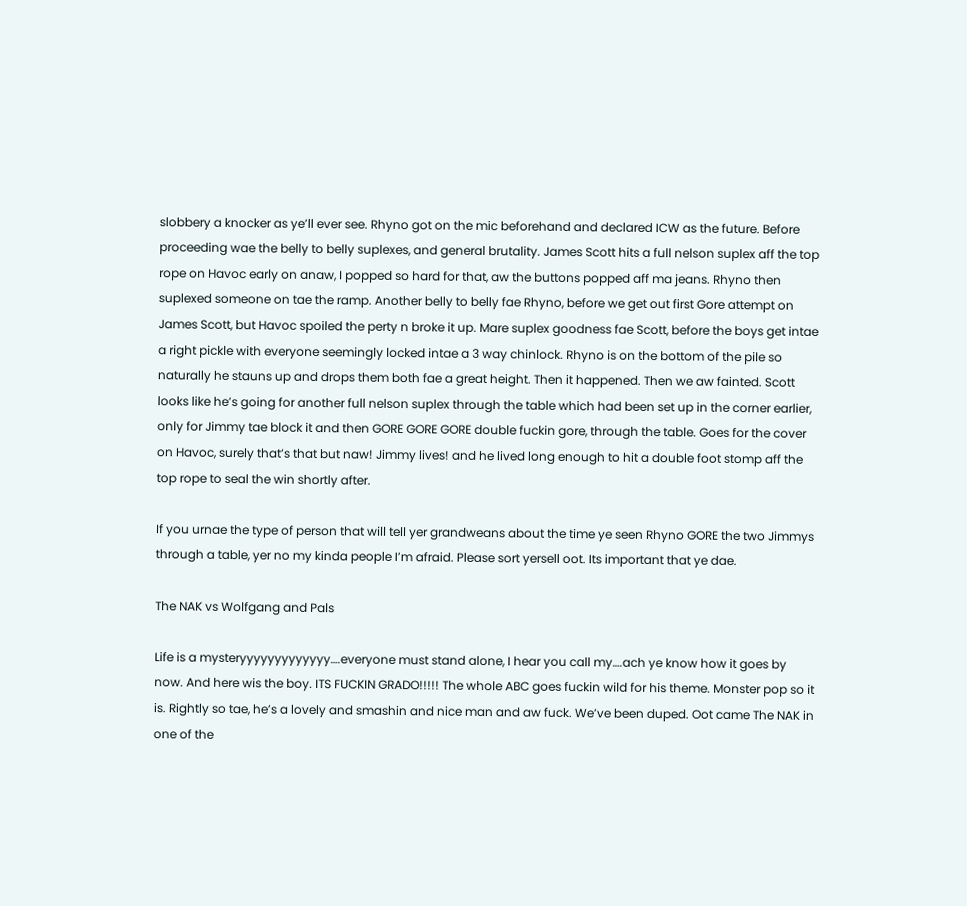slobbery a knocker as ye’ll ever see. Rhyno got on the mic beforehand and declared ICW as the future. Before proceeding wae the belly to belly suplexes, and general brutality. James Scott hits a full nelson suplex aff the top rope on Havoc early on anaw, I popped so hard for that, aw the buttons popped aff ma jeans. Rhyno then suplexed someone on tae the ramp. Another belly to belly fae Rhyno, before we get out first Gore attempt on James Scott, but Havoc spoiled the perty n broke it up. Mare suplex goodness fae Scott, before the boys get intae a right pickle with everyone seemingly locked intae a 3 way chinlock. Rhyno is on the bottom of the pile so naturally he stauns up and drops them both fae a great height. Then it happened. Then we aw fainted. Scott looks like he’s going for another full nelson suplex through the table which had been set up in the corner earlier, only for Jimmy tae block it and then GORE GORE GORE double fuckin gore, through the table. Goes for the cover on Havoc, surely that’s that but naw! Jimmy lives! and he lived long enough to hit a double foot stomp aff the top rope to seal the win shortly after.

If you urnae the type of person that will tell yer grandweans about the time ye seen Rhyno GORE the two Jimmys through a table, yer no my kinda people I’m afraid. Please sort yersell oot. Its important that ye dae.

The NAK vs Wolfgang and Pals

Life is a mysteryyyyyyyyyyyyy….everyone must stand alone, I hear you call my….ach ye know how it goes by now. And here wis the boy. ITS FUCKIN GRADO!!!!! The whole ABC goes fuckin wild for his theme. Monster pop so it is. Rightly so tae, he’s a lovely and smashin and nice man and aw fuck. We’ve been duped. Oot came The NAK in one of the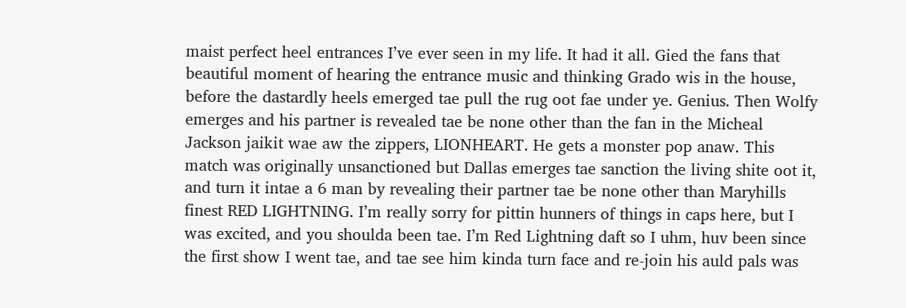maist perfect heel entrances I’ve ever seen in my life. It had it all. Gied the fans that beautiful moment of hearing the entrance music and thinking Grado wis in the house, before the dastardly heels emerged tae pull the rug oot fae under ye. Genius. Then Wolfy emerges and his partner is revealed tae be none other than the fan in the Micheal Jackson jaikit wae aw the zippers, LIONHEART. He gets a monster pop anaw. This match was originally unsanctioned but Dallas emerges tae sanction the living shite oot it, and turn it intae a 6 man by revealing their partner tae be none other than Maryhills finest RED LIGHTNING. I’m really sorry for pittin hunners of things in caps here, but I was excited, and you shoulda been tae. I’m Red Lightning daft so I uhm, huv been since the first show I went tae, and tae see him kinda turn face and re-join his auld pals was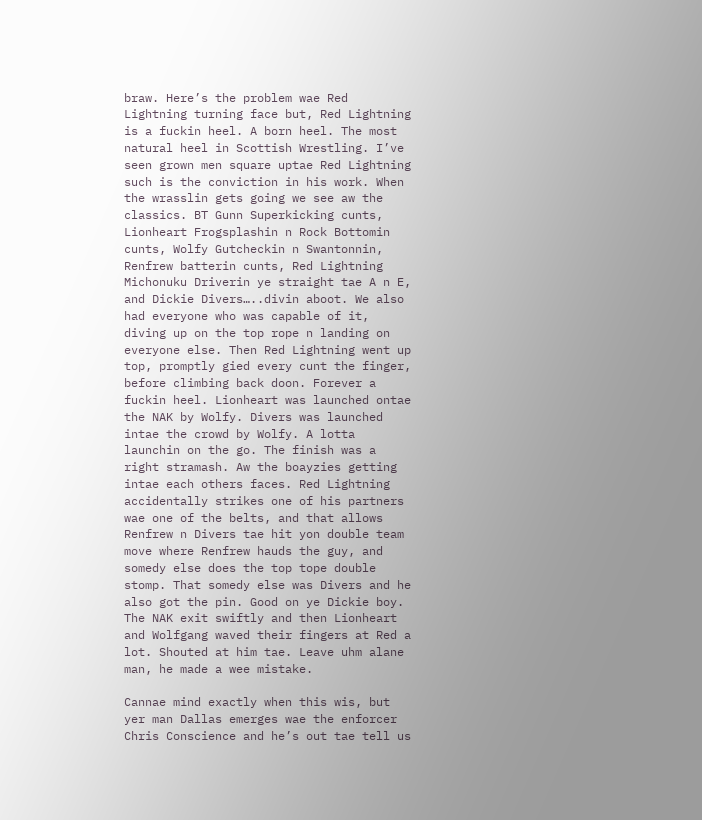braw. Here’s the problem wae Red Lightning turning face but, Red Lightning is a fuckin heel. A born heel. The most natural heel in Scottish Wrestling. I’ve seen grown men square uptae Red Lightning such is the conviction in his work. When the wrasslin gets going we see aw the classics. BT Gunn Superkicking cunts, Lionheart Frogsplashin n Rock Bottomin cunts, Wolfy Gutcheckin n Swantonnin, Renfrew batterin cunts, Red Lightning Michonuku Driverin ye straight tae A n E, and Dickie Divers…..divin aboot. We also had everyone who was capable of it, diving up on the top rope n landing on everyone else. Then Red Lightning went up top, promptly gied every cunt the finger, before climbing back doon. Forever a fuckin heel. Lionheart was launched ontae the NAK by Wolfy. Divers was launched intae the crowd by Wolfy. A lotta launchin on the go. The finish was a right stramash. Aw the boayzies getting intae each others faces. Red Lightning accidentally strikes one of his partners wae one of the belts, and that allows Renfrew n Divers tae hit yon double team move where Renfrew hauds the guy, and somedy else does the top tope double stomp. That somedy else was Divers and he also got the pin. Good on ye Dickie boy. The NAK exit swiftly and then Lionheart and Wolfgang waved their fingers at Red a lot. Shouted at him tae. Leave uhm alane man, he made a wee mistake.

Cannae mind exactly when this wis, but yer man Dallas emerges wae the enforcer Chris Conscience and he’s out tae tell us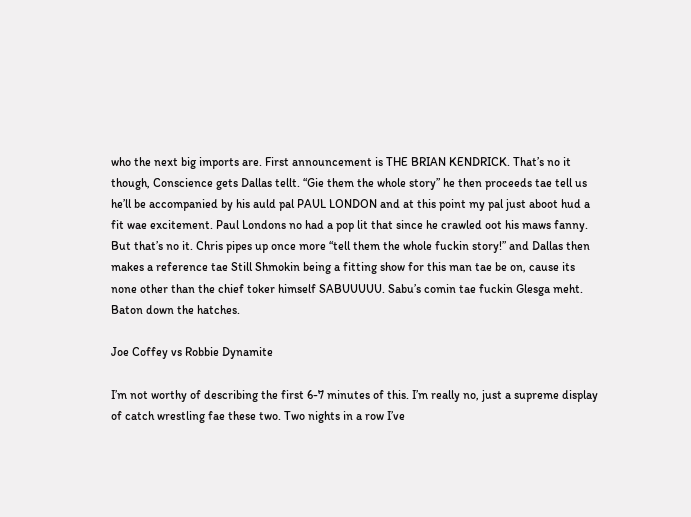who the next big imports are. First announcement is THE BRIAN KENDRICK. That’s no it though, Conscience gets Dallas tellt. “Gie them the whole story” he then proceeds tae tell us he’ll be accompanied by his auld pal PAUL LONDON and at this point my pal just aboot hud a fit wae excitement. Paul Londons no had a pop lit that since he crawled oot his maws fanny. But that’s no it. Chris pipes up once more “tell them the whole fuckin story!” and Dallas then makes a reference tae Still Shmokin being a fitting show for this man tae be on, cause its none other than the chief toker himself SABUUUUU. Sabu’s comin tae fuckin Glesga meht. Baton down the hatches.

Joe Coffey vs Robbie Dynamite

I’m not worthy of describing the first 6-7 minutes of this. I’m really no, just a supreme display of catch wrestling fae these two. Two nights in a row I’ve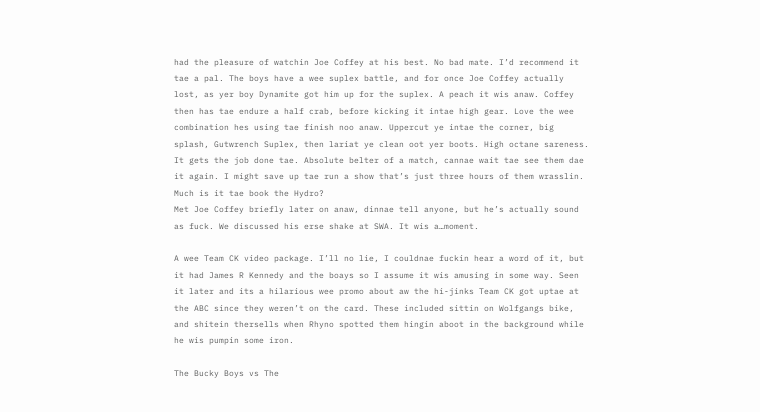had the pleasure of watchin Joe Coffey at his best. No bad mate. I’d recommend it tae a pal. The boys have a wee suplex battle, and for once Joe Coffey actually lost, as yer boy Dynamite got him up for the suplex. A peach it wis anaw. Coffey then has tae endure a half crab, before kicking it intae high gear. Love the wee combination hes using tae finish noo anaw. Uppercut ye intae the corner, big splash, Gutwrench Suplex, then lariat ye clean oot yer boots. High octane sareness. It gets the job done tae. Absolute belter of a match, cannae wait tae see them dae it again. I might save up tae run a show that’s just three hours of them wrasslin. Much is it tae book the Hydro?
Met Joe Coffey briefly later on anaw, dinnae tell anyone, but he’s actually sound as fuck. We discussed his erse shake at SWA. It wis a…moment.

A wee Team CK video package. I’ll no lie, I couldnae fuckin hear a word of it, but it had James R Kennedy and the boays so I assume it wis amusing in some way. Seen it later and its a hilarious wee promo about aw the hi-jinks Team CK got uptae at the ABC since they weren’t on the card. These included sittin on Wolfgangs bike, and shitein thersells when Rhyno spotted them hingin aboot in the background while he wis pumpin some iron.

The Bucky Boys vs The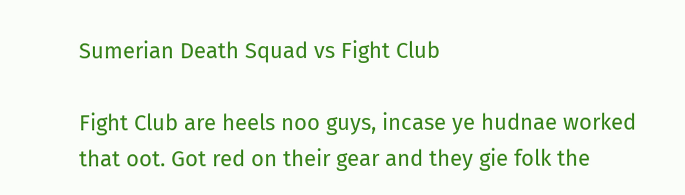Sumerian Death Squad vs Fight Club

Fight Club are heels noo guys, incase ye hudnae worked that oot. Got red on their gear and they gie folk the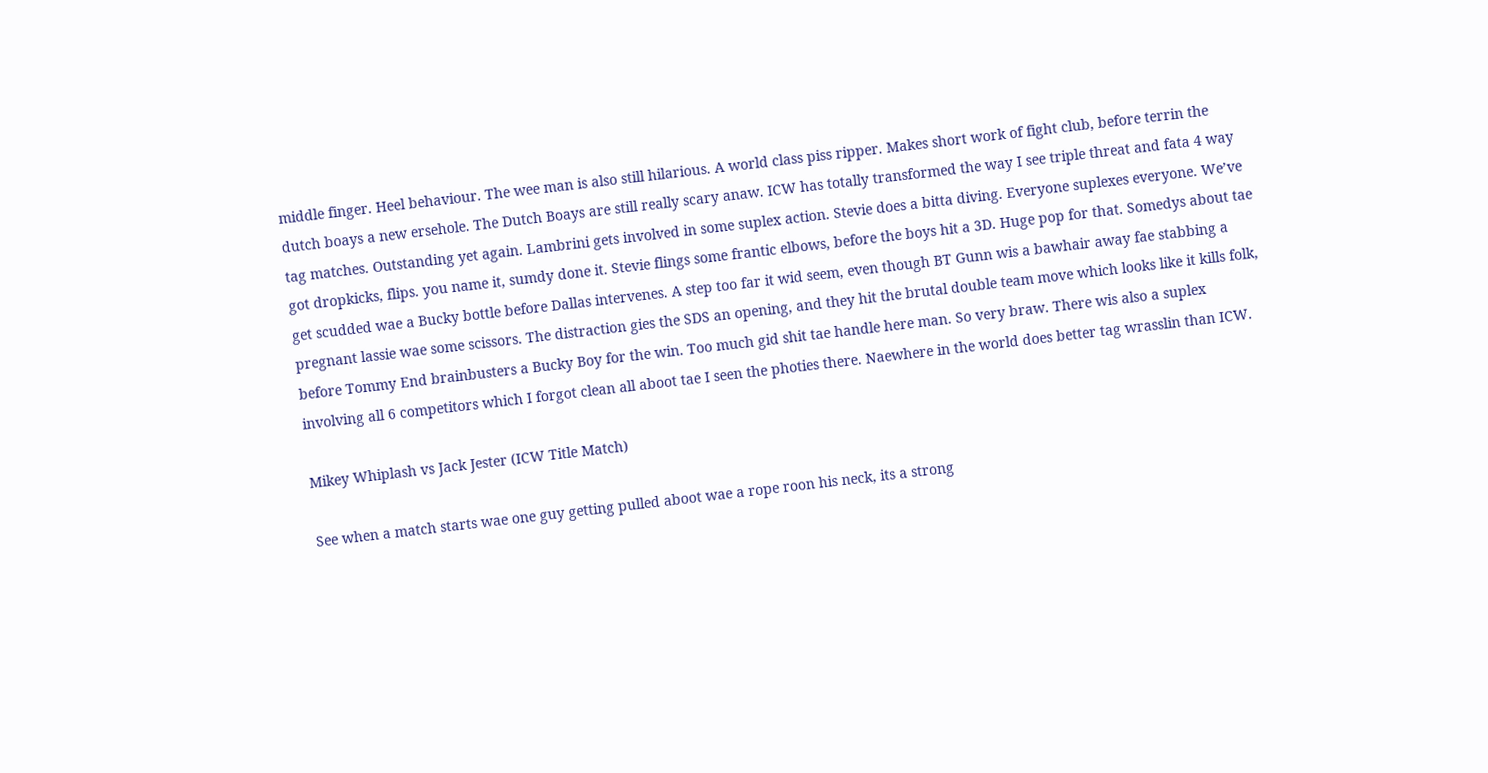middle finger. Heel behaviour. The wee man is also still hilarious. A world class piss ripper. Makes short work of fight club, before terrin the dutch boays a new ersehole. The Dutch Boays are still really scary anaw. ICW has totally transformed the way I see triple threat and fata 4 way tag matches. Outstanding yet again. Lambrini gets involved in some suplex action. Stevie does a bitta diving. Everyone suplexes everyone. We’ve got dropkicks, flips. you name it, sumdy done it. Stevie flings some frantic elbows, before the boys hit a 3D. Huge pop for that. Somedys about tae get scudded wae a Bucky bottle before Dallas intervenes. A step too far it wid seem, even though BT Gunn wis a bawhair away fae stabbing a pregnant lassie wae some scissors. The distraction gies the SDS an opening, and they hit the brutal double team move which looks like it kills folk, before Tommy End brainbusters a Bucky Boy for the win. Too much gid shit tae handle here man. So very braw. There wis also a suplex involving all 6 competitors which I forgot clean all aboot tae I seen the photies there. Naewhere in the world does better tag wrasslin than ICW.

Mikey Whiplash vs Jack Jester (ICW Title Match)

See when a match starts wae one guy getting pulled aboot wae a rope roon his neck, its a strong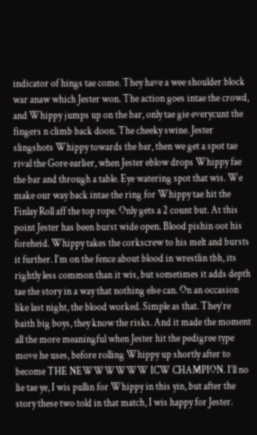indicator of hings tae come. They have a wee shoulder block war anaw which Jester won. The action goes intae the crowd, and Whippy jumps up on the bar, only tae gie everycunt the fingers n climb back doon. The cheeky swine. Jester slingshots Whippy towards the bar, then we get a spot tae rival the Gore earlier, when Jester eblow drops Whippy fae the bar and through a table. Eye watering spot that wis. We make our way back intae the ring for Whippy tae hit the Finlay Roll aff the top rope. Only gets a 2 count but. At this point Jester has been burst wide open. Blood pishin oot his foreheid. Whippy takes the corkscrew to his melt and bursts it further. I’m on the fence about blood in wrestlin tbh, its rightly less common than it wis, but sometimes it adds depth tae the story in a way that nothing else can. On an occasion like last night, the blood worked. Simple as that. They’re baith big boys, they know the risks. And it made the moment all the more meaningful when Jester hit the pedigree type move he uses, before rolling Whippy up shortly after to become THE NEWWWWWW ICW CHAMPION. I’ll no lie tae ye, I wis pullin for Whippy in this yin, but after the story these two told in that match, I wis happy for Jester.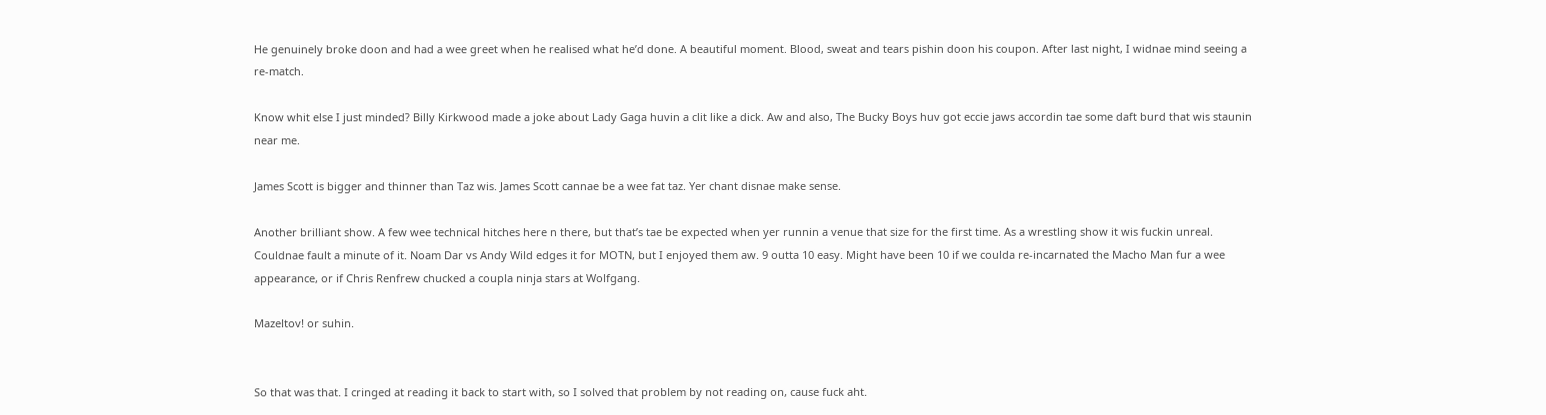He genuinely broke doon and had a wee greet when he realised what he’d done. A beautiful moment. Blood, sweat and tears pishin doon his coupon. After last night, I widnae mind seeing a re-match.

Know whit else I just minded? Billy Kirkwood made a joke about Lady Gaga huvin a clit like a dick. Aw and also, The Bucky Boys huv got eccie jaws accordin tae some daft burd that wis staunin near me.

James Scott is bigger and thinner than Taz wis. James Scott cannae be a wee fat taz. Yer chant disnae make sense.

Another brilliant show. A few wee technical hitches here n there, but that’s tae be expected when yer runnin a venue that size for the first time. As a wrestling show it wis fuckin unreal. Couldnae fault a minute of it. Noam Dar vs Andy Wild edges it for MOTN, but I enjoyed them aw. 9 outta 10 easy. Might have been 10 if we coulda re-incarnated the Macho Man fur a wee appearance, or if Chris Renfrew chucked a coupla ninja stars at Wolfgang.

Mazeltov! or suhin.


So that was that. I cringed at reading it back to start with, so I solved that problem by not reading on, cause fuck aht.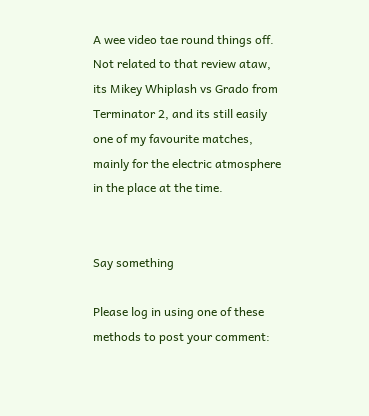A wee video tae round things off. Not related to that review ataw, its Mikey Whiplash vs Grado from Terminator 2, and its still easily one of my favourite matches, mainly for the electric atmosphere in the place at the time.


Say something

Please log in using one of these methods to post your comment: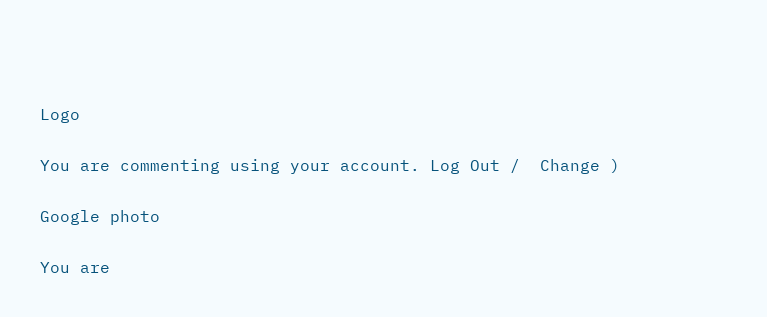Logo

You are commenting using your account. Log Out /  Change )

Google photo

You are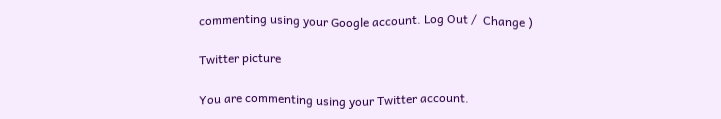commenting using your Google account. Log Out /  Change )

Twitter picture

You are commenting using your Twitter account.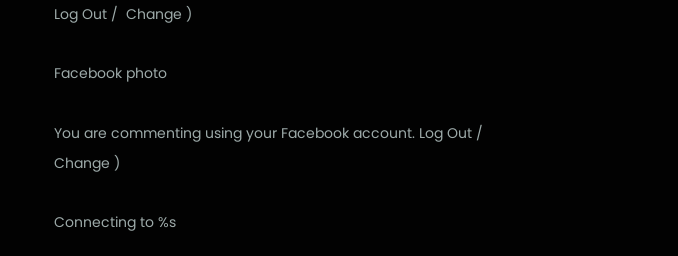Log Out /  Change )

Facebook photo

You are commenting using your Facebook account. Log Out /  Change )

Connecting to %s